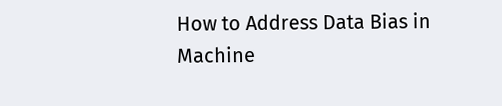How to Address Data Bias in Machine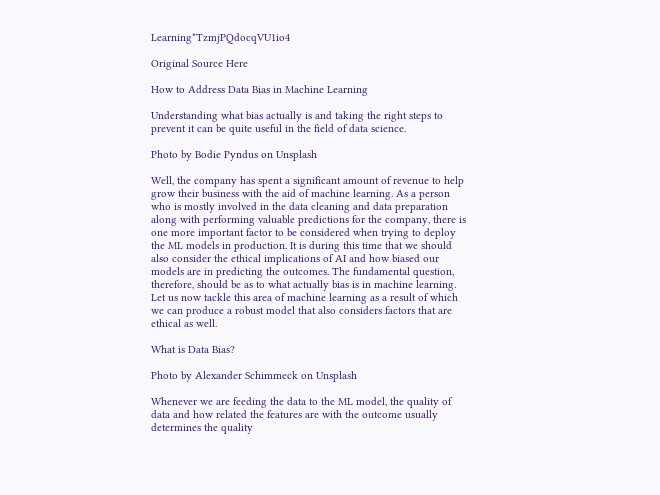Learning*TzmjPQdocqVU1io4

Original Source Here

How to Address Data Bias in Machine Learning

Understanding what bias actually is and taking the right steps to prevent it can be quite useful in the field of data science.

Photo by Bodie Pyndus on Unsplash

Well, the company has spent a significant amount of revenue to help grow their business with the aid of machine learning. As a person who is mostly involved in the data cleaning and data preparation along with performing valuable predictions for the company, there is one more important factor to be considered when trying to deploy the ML models in production. It is during this time that we should also consider the ethical implications of AI and how biased our models are in predicting the outcomes. The fundamental question, therefore, should be as to what actually bias is in machine learning. Let us now tackle this area of machine learning as a result of which we can produce a robust model that also considers factors that are ethical as well.

What is Data Bias?

Photo by Alexander Schimmeck on Unsplash

Whenever we are feeding the data to the ML model, the quality of data and how related the features are with the outcome usually determines the quality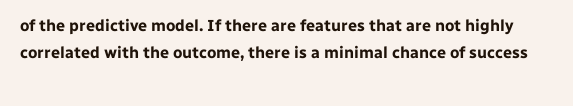of the predictive model. If there are features that are not highly correlated with the outcome, there is a minimal chance of success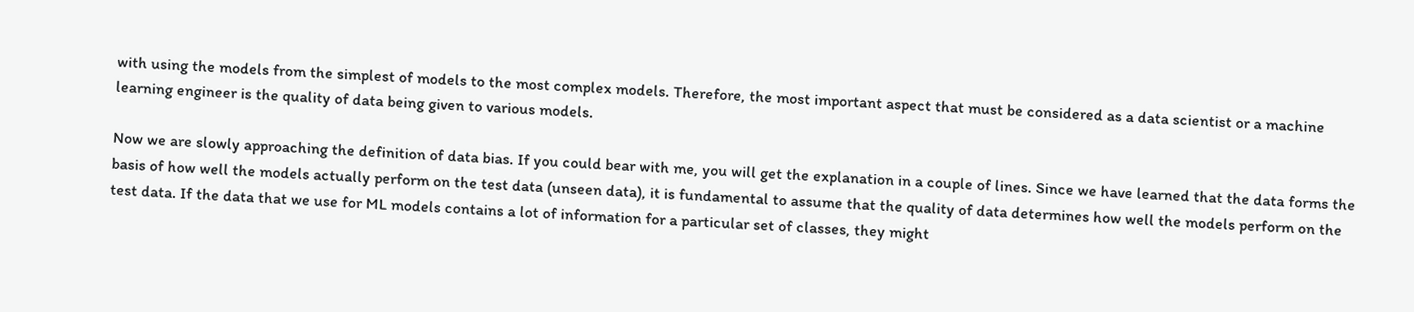with using the models from the simplest of models to the most complex models. Therefore, the most important aspect that must be considered as a data scientist or a machine learning engineer is the quality of data being given to various models.

Now we are slowly approaching the definition of data bias. If you could bear with me, you will get the explanation in a couple of lines. Since we have learned that the data forms the basis of how well the models actually perform on the test data (unseen data), it is fundamental to assume that the quality of data determines how well the models perform on the test data. If the data that we use for ML models contains a lot of information for a particular set of classes, they might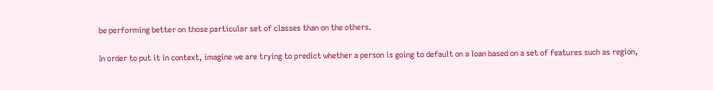be performing better on those particular set of classes than on the others.

In order to put it in context, imagine we are trying to predict whether a person is going to default on a loan based on a set of features such as region,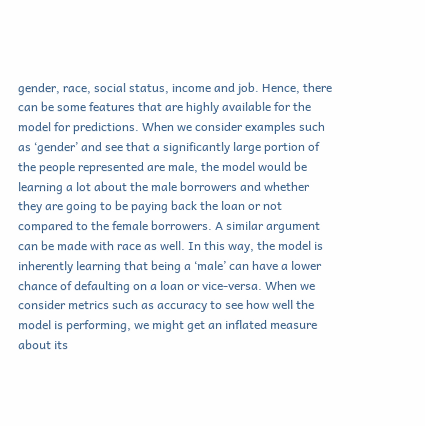gender, race, social status, income and job. Hence, there can be some features that are highly available for the model for predictions. When we consider examples such as ‘gender’ and see that a significantly large portion of the people represented are male, the model would be learning a lot about the male borrowers and whether they are going to be paying back the loan or not compared to the female borrowers. A similar argument can be made with race as well. In this way, the model is inherently learning that being a ‘male’ can have a lower chance of defaulting on a loan or vice-versa. When we consider metrics such as accuracy to see how well the model is performing, we might get an inflated measure about its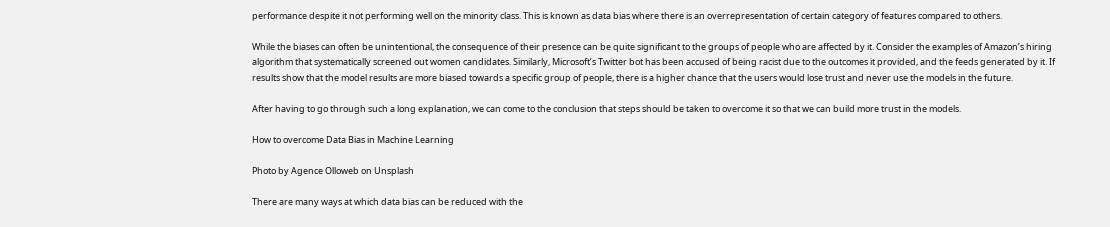performance despite it not performing well on the minority class. This is known as data bias where there is an overrepresentation of certain category of features compared to others.

While the biases can often be unintentional, the consequence of their presence can be quite significant to the groups of people who are affected by it. Consider the examples of Amazon’s hiring algorithm that systematically screened out women candidates. Similarly, Microsoft’s Twitter bot has been accused of being racist due to the outcomes it provided, and the feeds generated by it. If results show that the model results are more biased towards a specific group of people, there is a higher chance that the users would lose trust and never use the models in the future.

After having to go through such a long explanation, we can come to the conclusion that steps should be taken to overcome it so that we can build more trust in the models.

How to overcome Data Bias in Machine Learning

Photo by Agence Olloweb on Unsplash

There are many ways at which data bias can be reduced with the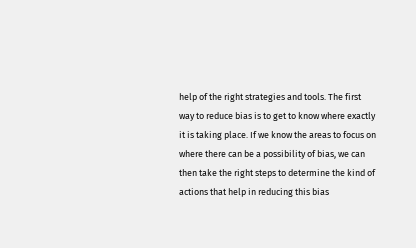help of the right strategies and tools. The first way to reduce bias is to get to know where exactly it is taking place. If we know the areas to focus on where there can be a possibility of bias, we can then take the right steps to determine the kind of actions that help in reducing this bias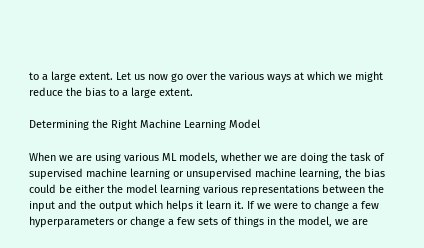to a large extent. Let us now go over the various ways at which we might reduce the bias to a large extent.

Determining the Right Machine Learning Model

When we are using various ML models, whether we are doing the task of supervised machine learning or unsupervised machine learning, the bias could be either the model learning various representations between the input and the output which helps it learn it. If we were to change a few hyperparameters or change a few sets of things in the model, we are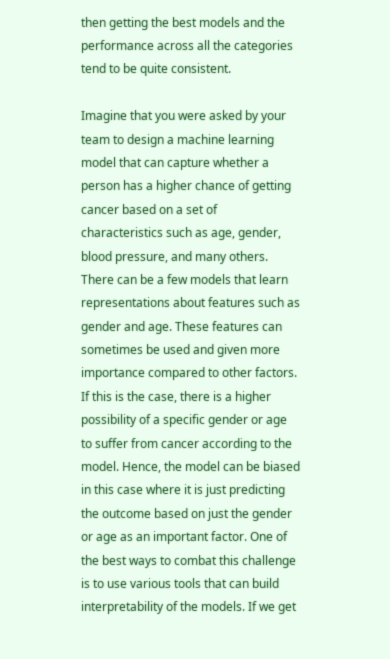then getting the best models and the performance across all the categories tend to be quite consistent.

Imagine that you were asked by your team to design a machine learning model that can capture whether a person has a higher chance of getting cancer based on a set of characteristics such as age, gender, blood pressure, and many others. There can be a few models that learn representations about features such as gender and age. These features can sometimes be used and given more importance compared to other factors. If this is the case, there is a higher possibility of a specific gender or age to suffer from cancer according to the model. Hence, the model can be biased in this case where it is just predicting the outcome based on just the gender or age as an important factor. One of the best ways to combat this challenge is to use various tools that can build interpretability of the models. If we get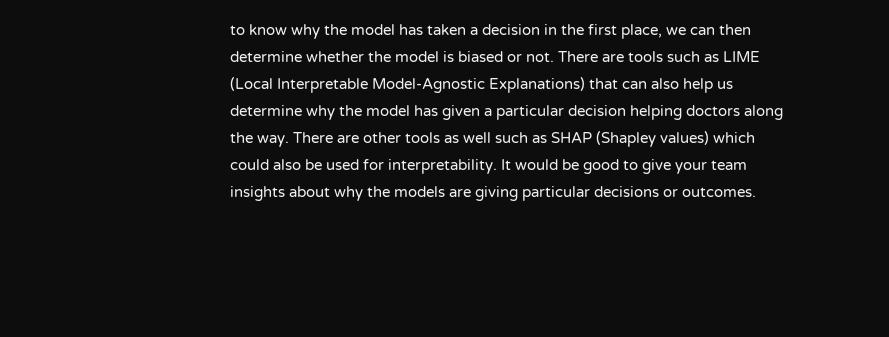to know why the model has taken a decision in the first place, we can then determine whether the model is biased or not. There are tools such as LIME (Local Interpretable Model-Agnostic Explanations) that can also help us determine why the model has given a particular decision helping doctors along the way. There are other tools as well such as SHAP (Shapley values) which could also be used for interpretability. It would be good to give your team insights about why the models are giving particular decisions or outcomes.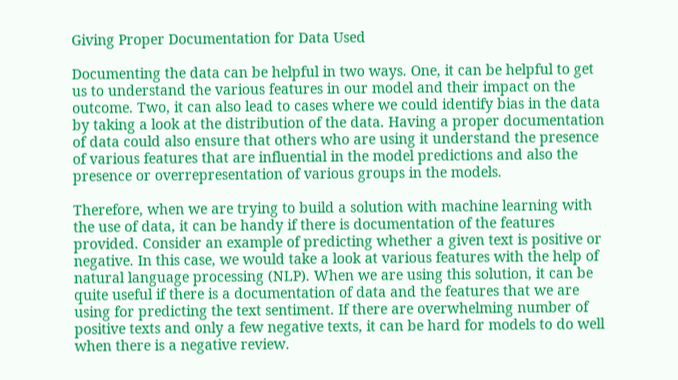Giving Proper Documentation for Data Used

Documenting the data can be helpful in two ways. One, it can be helpful to get us to understand the various features in our model and their impact on the outcome. Two, it can also lead to cases where we could identify bias in the data by taking a look at the distribution of the data. Having a proper documentation of data could also ensure that others who are using it understand the presence of various features that are influential in the model predictions and also the presence or overrepresentation of various groups in the models.

Therefore, when we are trying to build a solution with machine learning with the use of data, it can be handy if there is documentation of the features provided. Consider an example of predicting whether a given text is positive or negative. In this case, we would take a look at various features with the help of natural language processing (NLP). When we are using this solution, it can be quite useful if there is a documentation of data and the features that we are using for predicting the text sentiment. If there are overwhelming number of positive texts and only a few negative texts, it can be hard for models to do well when there is a negative review.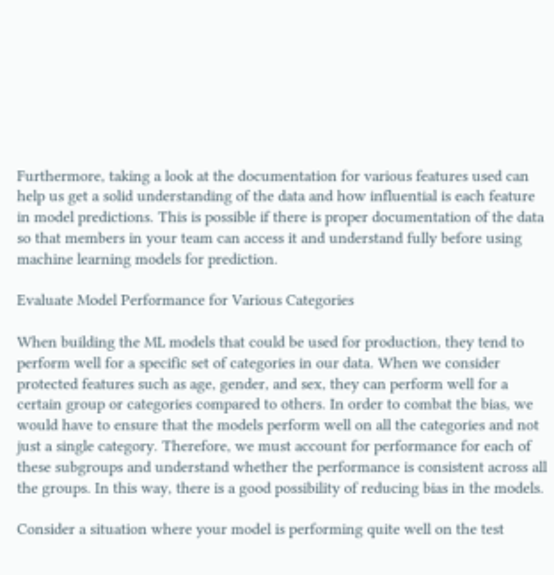Furthermore, taking a look at the documentation for various features used can help us get a solid understanding of the data and how influential is each feature in model predictions. This is possible if there is proper documentation of the data so that members in your team can access it and understand fully before using machine learning models for prediction.

Evaluate Model Performance for Various Categories

When building the ML models that could be used for production, they tend to perform well for a specific set of categories in our data. When we consider protected features such as age, gender, and sex, they can perform well for a certain group or categories compared to others. In order to combat the bias, we would have to ensure that the models perform well on all the categories and not just a single category. Therefore, we must account for performance for each of these subgroups and understand whether the performance is consistent across all the groups. In this way, there is a good possibility of reducing bias in the models.

Consider a situation where your model is performing quite well on the test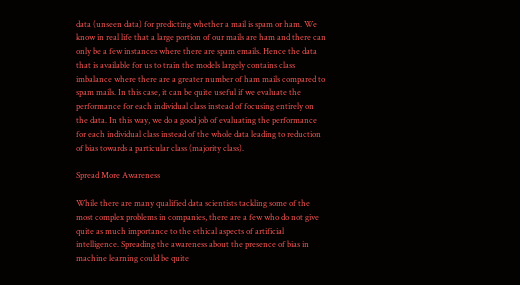data (unseen data) for predicting whether a mail is spam or ham. We know in real life that a large portion of our mails are ham and there can only be a few instances where there are spam emails. Hence the data that is available for us to train the models largely contains class imbalance where there are a greater number of ham mails compared to spam mails. In this case, it can be quite useful if we evaluate the performance for each individual class instead of focusing entirely on the data. In this way, we do a good job of evaluating the performance for each individual class instead of the whole data leading to reduction of bias towards a particular class (majority class).

Spread More Awareness

While there are many qualified data scientists tackling some of the most complex problems in companies, there are a few who do not give quite as much importance to the ethical aspects of artificial intelligence. Spreading the awareness about the presence of bias in machine learning could be quite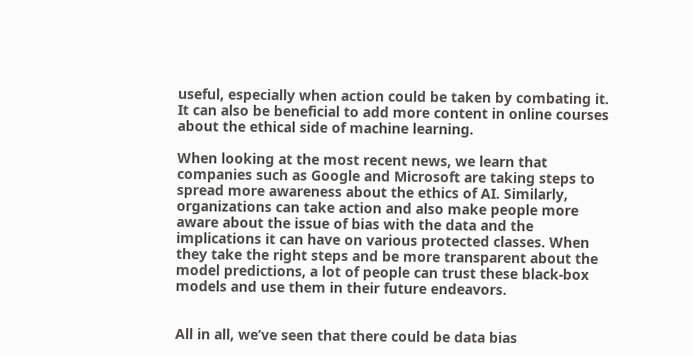useful, especially when action could be taken by combating it. It can also be beneficial to add more content in online courses about the ethical side of machine learning.

When looking at the most recent news, we learn that companies such as Google and Microsoft are taking steps to spread more awareness about the ethics of AI. Similarly, organizations can take action and also make people more aware about the issue of bias with the data and the implications it can have on various protected classes. When they take the right steps and be more transparent about the model predictions, a lot of people can trust these black-box models and use them in their future endeavors.


All in all, we’ve seen that there could be data bias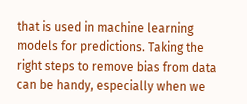that is used in machine learning models for predictions. Taking the right steps to remove bias from data can be handy, especially when we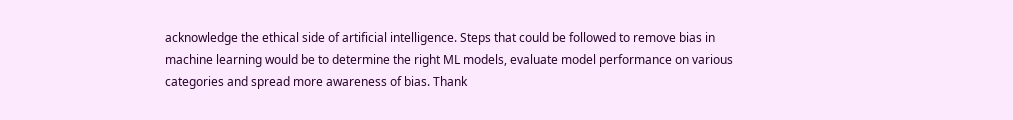acknowledge the ethical side of artificial intelligence. Steps that could be followed to remove bias in machine learning would be to determine the right ML models, evaluate model performance on various categories and spread more awareness of bias. Thank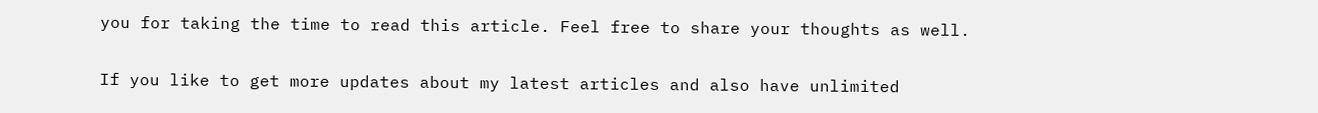you for taking the time to read this article. Feel free to share your thoughts as well.

If you like to get more updates about my latest articles and also have unlimited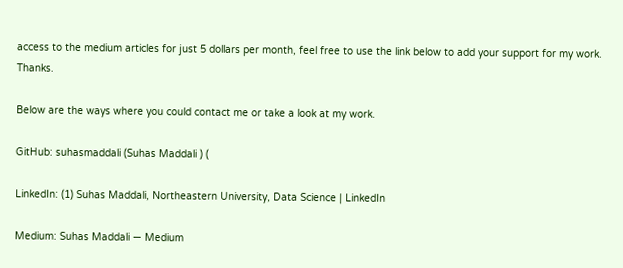access to the medium articles for just 5 dollars per month, feel free to use the link below to add your support for my work. Thanks.

Below are the ways where you could contact me or take a look at my work.

GitHub: suhasmaddali (Suhas Maddali ) (

LinkedIn: (1) Suhas Maddali, Northeastern University, Data Science | LinkedIn

Medium: Suhas Maddali — Medium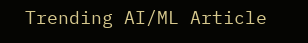Trending AI/ML Article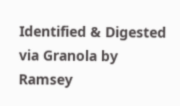Identified & Digested via Granola by Ramsey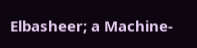Elbasheer; a Machine-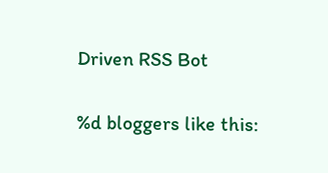Driven RSS Bot

%d bloggers like this: